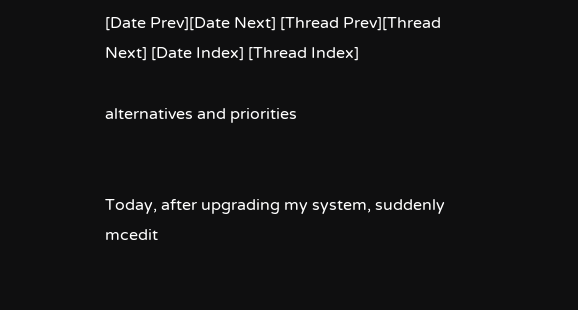[Date Prev][Date Next] [Thread Prev][Thread Next] [Date Index] [Thread Index]

alternatives and priorities


Today, after upgrading my system, suddenly mcedit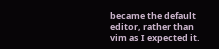became the default
editor, rather than vim as I expected it.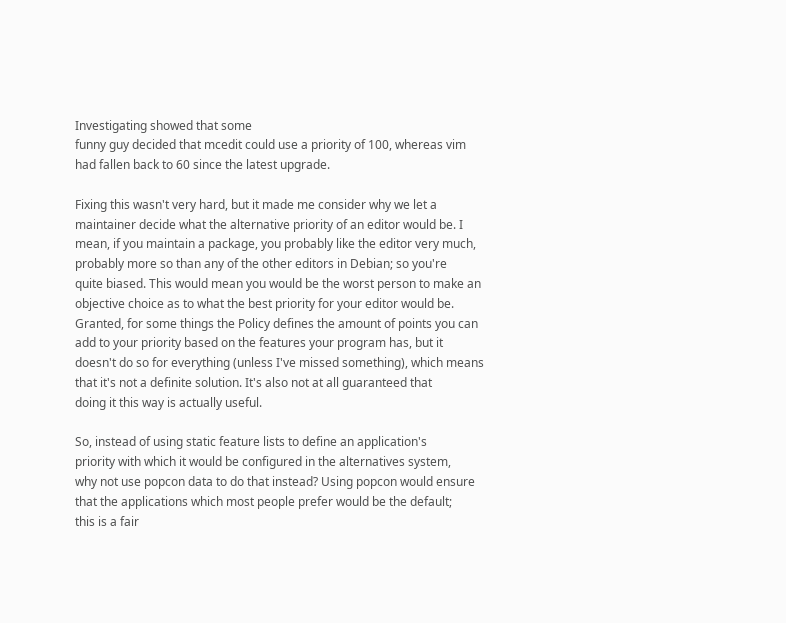Investigating showed that some
funny guy decided that mcedit could use a priority of 100, whereas vim
had fallen back to 60 since the latest upgrade.

Fixing this wasn't very hard, but it made me consider why we let a
maintainer decide what the alternative priority of an editor would be. I
mean, if you maintain a package, you probably like the editor very much,
probably more so than any of the other editors in Debian; so you're
quite biased. This would mean you would be the worst person to make an
objective choice as to what the best priority for your editor would be.
Granted, for some things the Policy defines the amount of points you can
add to your priority based on the features your program has, but it
doesn't do so for everything (unless I've missed something), which means
that it's not a definite solution. It's also not at all guaranteed that
doing it this way is actually useful.

So, instead of using static feature lists to define an application's
priority with which it would be configured in the alternatives system,
why not use popcon data to do that instead? Using popcon would ensure
that the applications which most people prefer would be the default;
this is a fair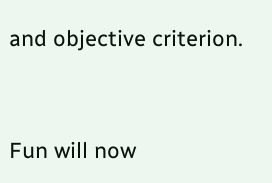and objective criterion.


Fun will now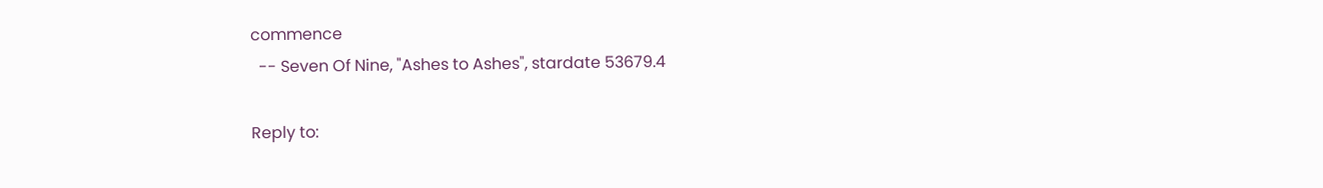commence
  -- Seven Of Nine, "Ashes to Ashes", stardate 53679.4

Reply to: